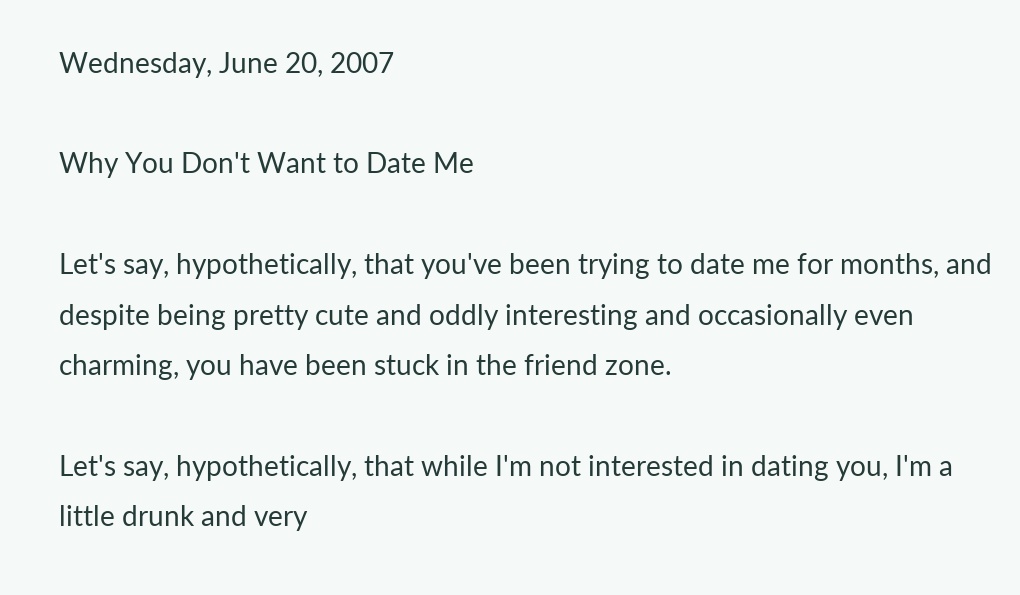Wednesday, June 20, 2007

Why You Don't Want to Date Me

Let's say, hypothetically, that you've been trying to date me for months, and despite being pretty cute and oddly interesting and occasionally even charming, you have been stuck in the friend zone.

Let's say, hypothetically, that while I'm not interested in dating you, I'm a little drunk and very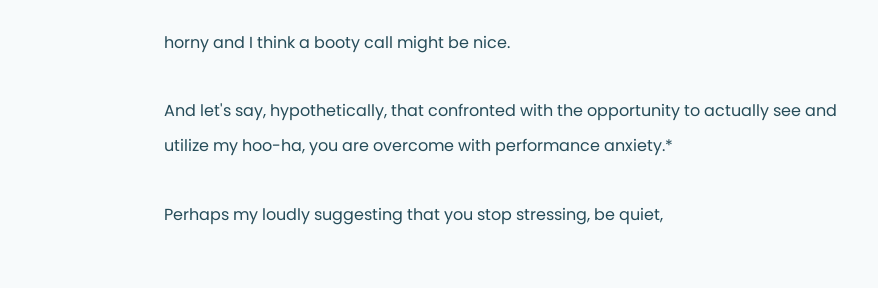horny and I think a booty call might be nice.

And let's say, hypothetically, that confronted with the opportunity to actually see and utilize my hoo-ha, you are overcome with performance anxiety.*

Perhaps my loudly suggesting that you stop stressing, be quiet,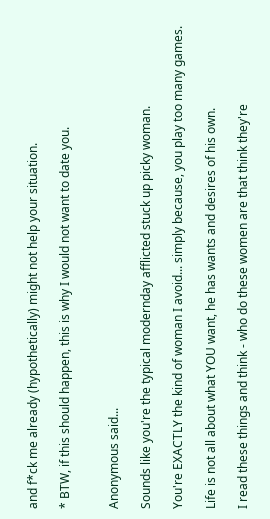and f*ck me already (hypothetically) might not help your situation.

* BTW, if this should happen, this is why I would not want to date you.


Anonymous said...

Sounds like you're the typical modernday afflicted stuck up picky woman.

You're EXACTLY the kind of woman I avoid... simply because, you play too many games.

Life is not all about what YOU want, he has wants and desires of his own.

I read these things and think - who do these women are that think they're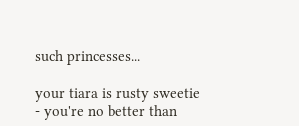such princesses...

your tiara is rusty sweetie - you're no better than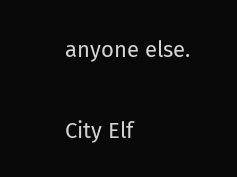anyone else.

City Elf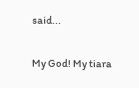said...

My God! My tiara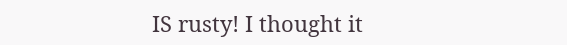IS rusty! I thought it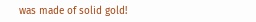was made of solid gold!